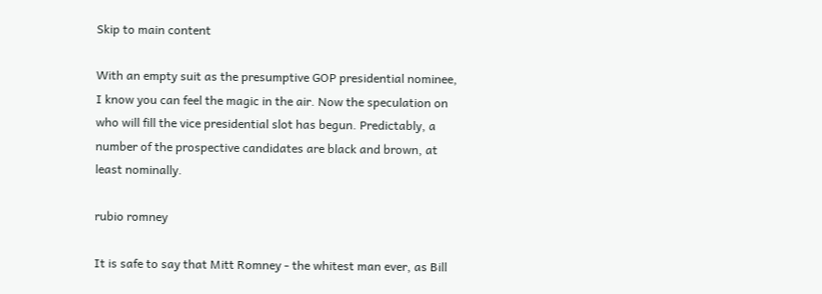Skip to main content

With an empty suit as the presumptive GOP presidential nominee, I know you can feel the magic in the air. Now the speculation on who will fill the vice presidential slot has begun. Predictably, a number of the prospective candidates are black and brown, at least nominally.

rubio romney

It is safe to say that Mitt Romney - the whitest man ever, as Bill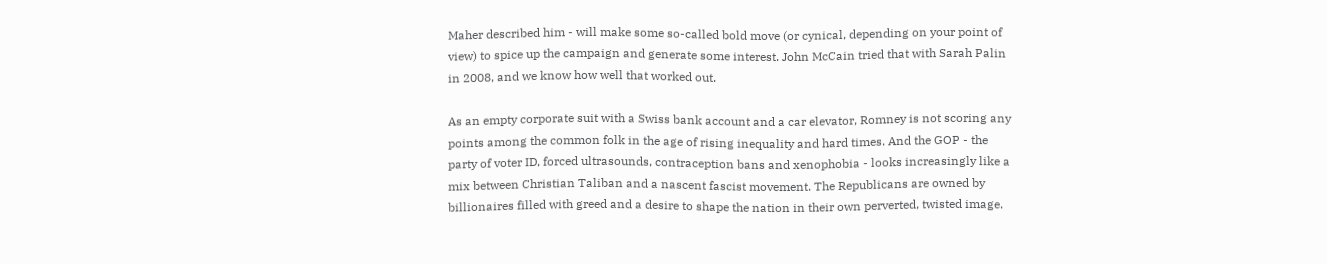Maher described him - will make some so-called bold move (or cynical, depending on your point of view) to spice up the campaign and generate some interest. John McCain tried that with Sarah Palin in 2008, and we know how well that worked out.

As an empty corporate suit with a Swiss bank account and a car elevator, Romney is not scoring any points among the common folk in the age of rising inequality and hard times. And the GOP - the party of voter ID, forced ultrasounds, contraception bans and xenophobia - looks increasingly like a mix between Christian Taliban and a nascent fascist movement. The Republicans are owned by billionaires filled with greed and a desire to shape the nation in their own perverted, twisted image.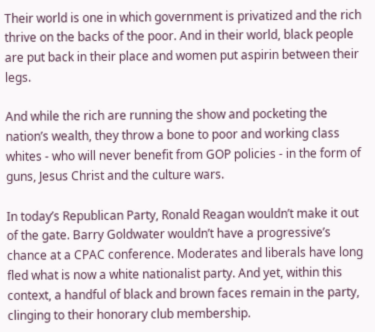Their world is one in which government is privatized and the rich thrive on the backs of the poor. And in their world, black people are put back in their place and women put aspirin between their legs.

And while the rich are running the show and pocketing the nation’s wealth, they throw a bone to poor and working class whites - who will never benefit from GOP policies - in the form of guns, Jesus Christ and the culture wars.

In today’s Republican Party, Ronald Reagan wouldn’t make it out of the gate. Barry Goldwater wouldn’t have a progressive’s chance at a CPAC conference. Moderates and liberals have long fled what is now a white nationalist party. And yet, within this context, a handful of black and brown faces remain in the party, clinging to their honorary club membership.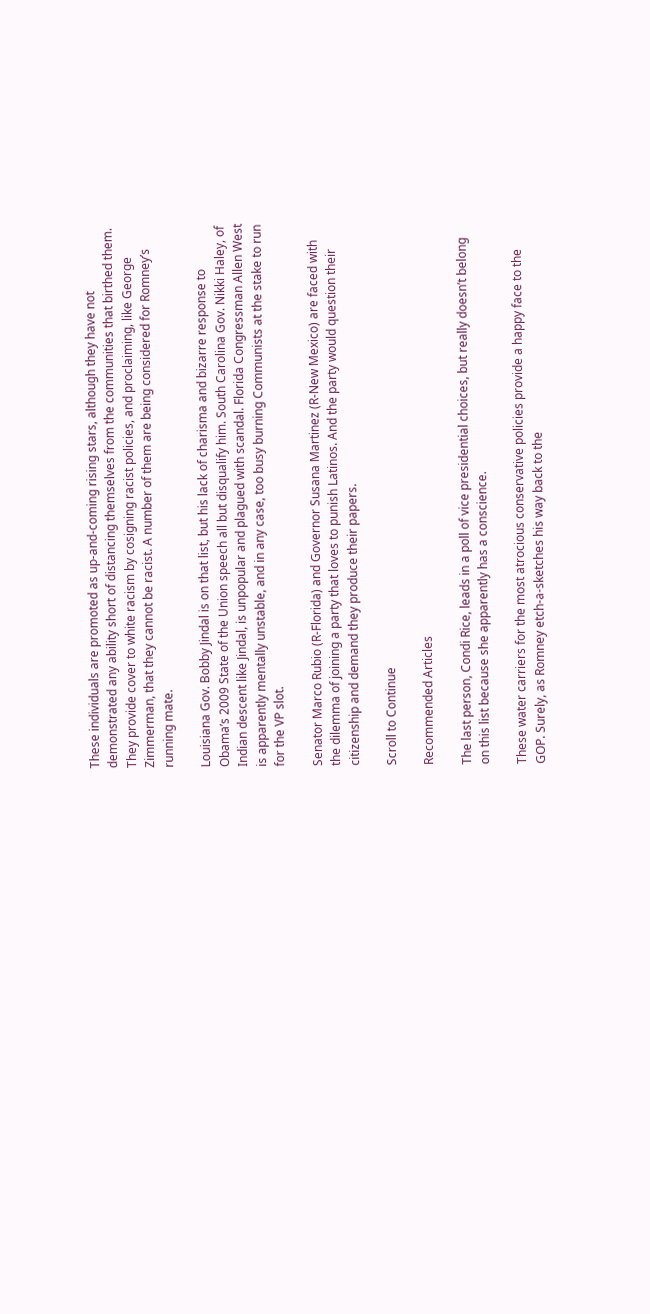These individuals are promoted as up-and-coming rising stars, although they have not demonstrated any ability short of distancing themselves from the communities that birthed them. They provide cover to white racism by cosigning racist policies, and proclaiming, like George Zimmerman, that they cannot be racist. A number of them are being considered for Romney’s running mate.

Louisiana Gov. Bobby Jindal is on that list, but his lack of charisma and bizarre response to Obama’s 2009 State of the Union speech all but disqualify him. South Carolina Gov. Nikki Haley, of Indian descent like Jindal, is unpopular and plagued with scandal. Florida Congressman Allen West is apparently mentally unstable, and in any case, too busy burning Communists at the stake to run for the VP slot.

Senator Marco Rubio (R-Florida) and Governor Susana Martinez (R-New Mexico) are faced with the dilemma of joining a party that loves to punish Latinos. And the party would question their citizenship and demand they produce their papers.

Scroll to Continue

Recommended Articles

The last person, Condi Rice, leads in a poll of vice presidential choices, but really doesn’t belong on this list because she apparently has a conscience.

These water carriers for the most atrocious conservative policies provide a happy face to the GOP. Surely, as Romney etch-a-sketches his way back to the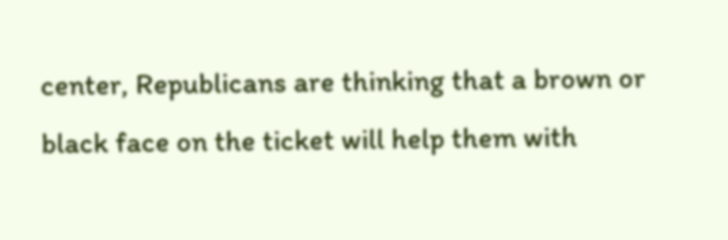center, Republicans are thinking that a brown or black face on the ticket will help them with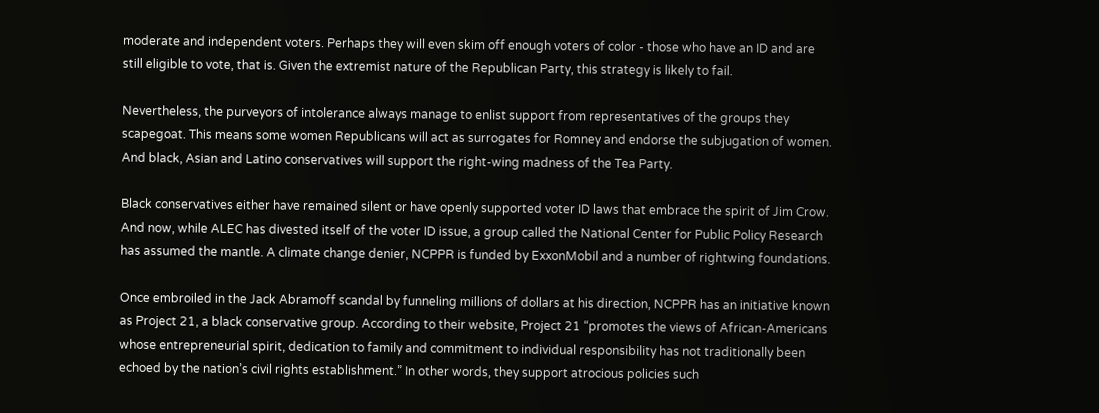moderate and independent voters. Perhaps they will even skim off enough voters of color - those who have an ID and are still eligible to vote, that is. Given the extremist nature of the Republican Party, this strategy is likely to fail.

Nevertheless, the purveyors of intolerance always manage to enlist support from representatives of the groups they scapegoat. This means some women Republicans will act as surrogates for Romney and endorse the subjugation of women. And black, Asian and Latino conservatives will support the right-wing madness of the Tea Party.

Black conservatives either have remained silent or have openly supported voter ID laws that embrace the spirit of Jim Crow. And now, while ALEC has divested itself of the voter ID issue, a group called the National Center for Public Policy Research has assumed the mantle. A climate change denier, NCPPR is funded by ExxonMobil and a number of rightwing foundations.

Once embroiled in the Jack Abramoff scandal by funneling millions of dollars at his direction, NCPPR has an initiative known as Project 21, a black conservative group. According to their website, Project 21 “promotes the views of African-Americans whose entrepreneurial spirit, dedication to family and commitment to individual responsibility has not traditionally been echoed by the nation’s civil rights establishment.” In other words, they support atrocious policies such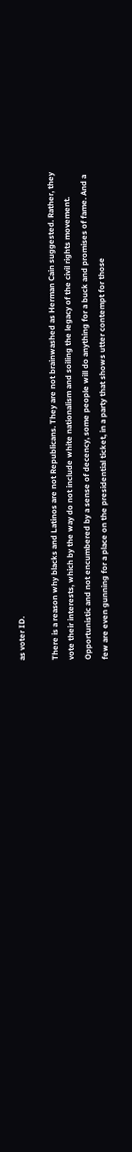as voter ID.

There is a reason why blacks and Latinos are not Republicans. They are not brainwashed as Herman Cain suggested. Rather, they vote their interests, which by the way do not include white nationalism and soiling the legacy of the civil rights movement. Opportunistic and not encumbered by a sense of decency, some people will do anything for a buck and promises of fame. And a few are even gunning for a place on the presidential ticket, in a party that shows utter contempt for those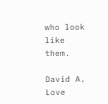who look like them.

David A. Love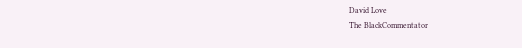David Love
The BlackCommentator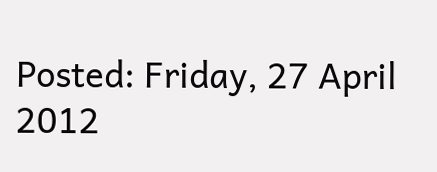Posted: Friday, 27 April 2012